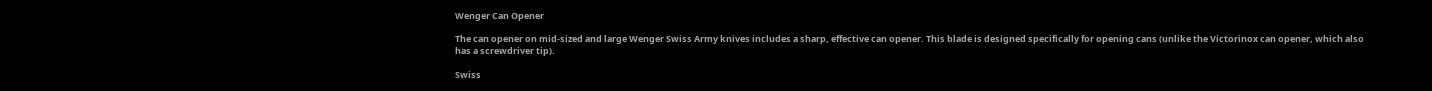Wenger Can Opener

The can opener on mid-sized and large Wenger Swiss Army knives includes a sharp, effective can opener. This blade is designed specifically for opening cans (unlike the Victorinox can opener, which also has a screwdriver tip).

Swiss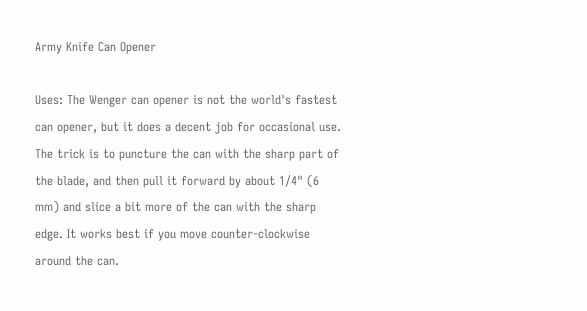Army Knife Can Opener

Uses: The Wenger can opener is not the world's fastest can opener, but it does a decent job for occasional use. The trick is to puncture the can with the sharp part of the blade, and then pull it forward by about 1/4" (6 mm) and slice a bit more of the can with the sharp edge. It works best if you move counter-clockwise around the can.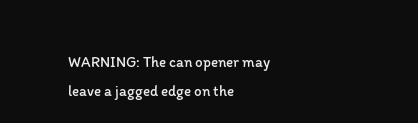WARNING: The can opener may leave a jagged edge on the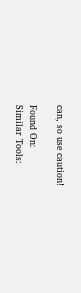can, so use caution!

Found On:
Similar Tools: